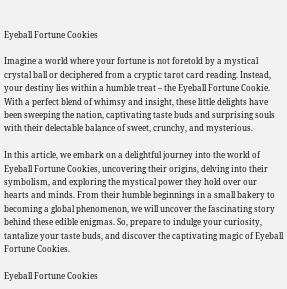Eyeball Fortune Cookies

Imagine a world where your fortune is not foretold by a mystical crystal ball or deciphered from a cryptic tarot card reading. Instead, your destiny lies within a humble treat – the Eyeball Fortune Cookie. With a perfect blend of whimsy and insight, these little delights have been sweeping the nation, captivating taste buds and surprising souls with their delectable balance of sweet, crunchy, and mysterious.

In this article, we embark on a delightful journey into the world of Eyeball Fortune Cookies, uncovering their origins, delving into their symbolism, and exploring the mystical power they hold over our hearts and minds. From their humble beginnings in a small bakery to becoming a global phenomenon, we will uncover the fascinating story behind these edible enigmas. So, prepare to indulge your curiosity, tantalize your taste buds, and discover the captivating magic of Eyeball Fortune Cookies.

Eyeball Fortune Cookies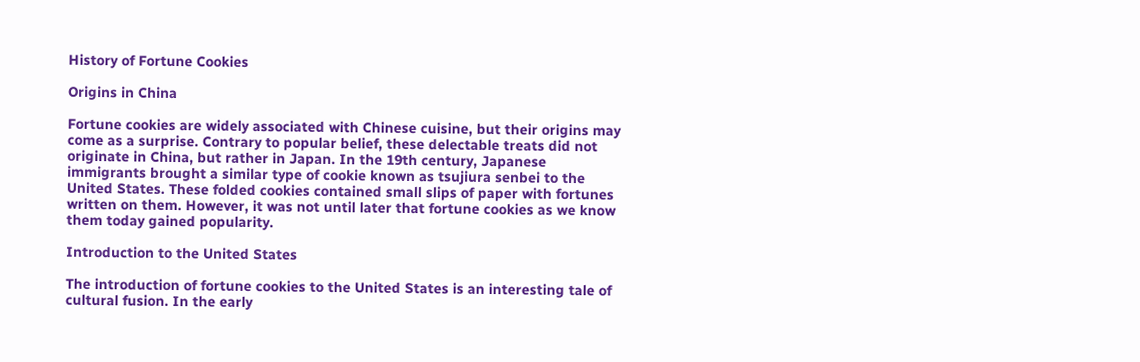History of Fortune Cookies

Origins in China

Fortune cookies are widely associated with Chinese cuisine, but their origins may come as a surprise. Contrary to popular belief, these delectable treats did not originate in China, but rather in Japan. In the 19th century, Japanese immigrants brought a similar type of cookie known as tsujiura senbei to the United States. These folded cookies contained small slips of paper with fortunes written on them. However, it was not until later that fortune cookies as we know them today gained popularity.

Introduction to the United States

The introduction of fortune cookies to the United States is an interesting tale of cultural fusion. In the early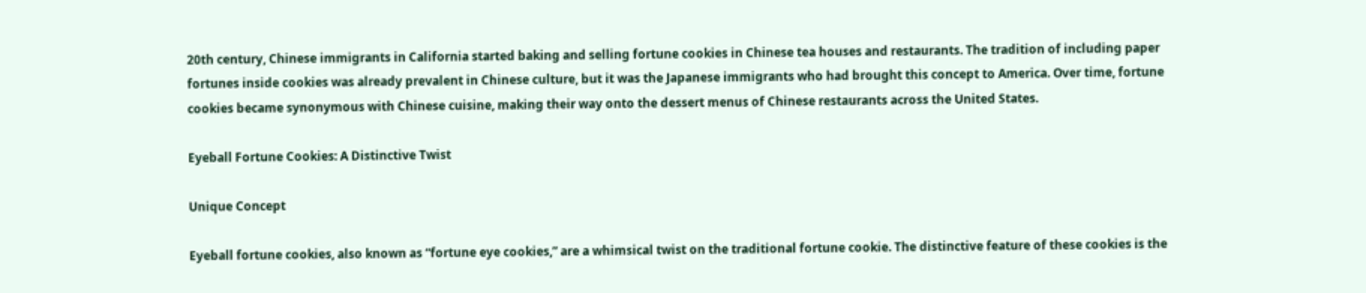20th century, Chinese immigrants in California started baking and selling fortune cookies in Chinese tea houses and restaurants. The tradition of including paper fortunes inside cookies was already prevalent in Chinese culture, but it was the Japanese immigrants who had brought this concept to America. Over time, fortune cookies became synonymous with Chinese cuisine, making their way onto the dessert menus of Chinese restaurants across the United States.

Eyeball Fortune Cookies: A Distinctive Twist

Unique Concept

Eyeball fortune cookies, also known as “fortune eye cookies,” are a whimsical twist on the traditional fortune cookie. The distinctive feature of these cookies is the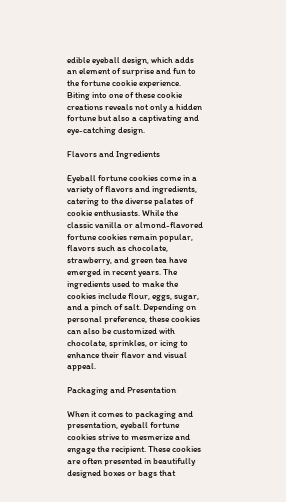edible eyeball design, which adds an element of surprise and fun to the fortune cookie experience. Biting into one of these cookie creations reveals not only a hidden fortune but also a captivating and eye-catching design.

Flavors and Ingredients

Eyeball fortune cookies come in a variety of flavors and ingredients, catering to the diverse palates of cookie enthusiasts. While the classic vanilla or almond-flavored fortune cookies remain popular, flavors such as chocolate, strawberry, and green tea have emerged in recent years. The ingredients used to make the cookies include flour, eggs, sugar, and a pinch of salt. Depending on personal preference, these cookies can also be customized with chocolate, sprinkles, or icing to enhance their flavor and visual appeal.

Packaging and Presentation

When it comes to packaging and presentation, eyeball fortune cookies strive to mesmerize and engage the recipient. These cookies are often presented in beautifully designed boxes or bags that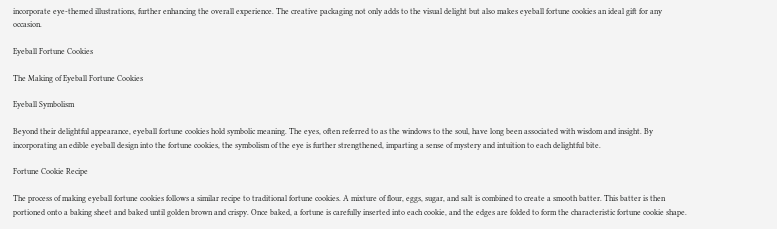incorporate eye-themed illustrations, further enhancing the overall experience. The creative packaging not only adds to the visual delight but also makes eyeball fortune cookies an ideal gift for any occasion.

Eyeball Fortune Cookies

The Making of Eyeball Fortune Cookies

Eyeball Symbolism

Beyond their delightful appearance, eyeball fortune cookies hold symbolic meaning. The eyes, often referred to as the windows to the soul, have long been associated with wisdom and insight. By incorporating an edible eyeball design into the fortune cookies, the symbolism of the eye is further strengthened, imparting a sense of mystery and intuition to each delightful bite.

Fortune Cookie Recipe

The process of making eyeball fortune cookies follows a similar recipe to traditional fortune cookies. A mixture of flour, eggs, sugar, and salt is combined to create a smooth batter. This batter is then portioned onto a baking sheet and baked until golden brown and crispy. Once baked, a fortune is carefully inserted into each cookie, and the edges are folded to form the characteristic fortune cookie shape.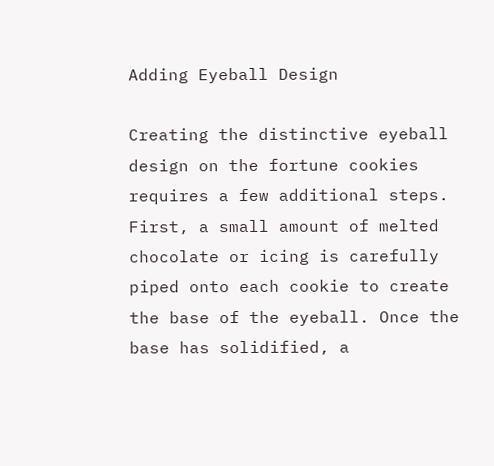Adding Eyeball Design

Creating the distinctive eyeball design on the fortune cookies requires a few additional steps. First, a small amount of melted chocolate or icing is carefully piped onto each cookie to create the base of the eyeball. Once the base has solidified, a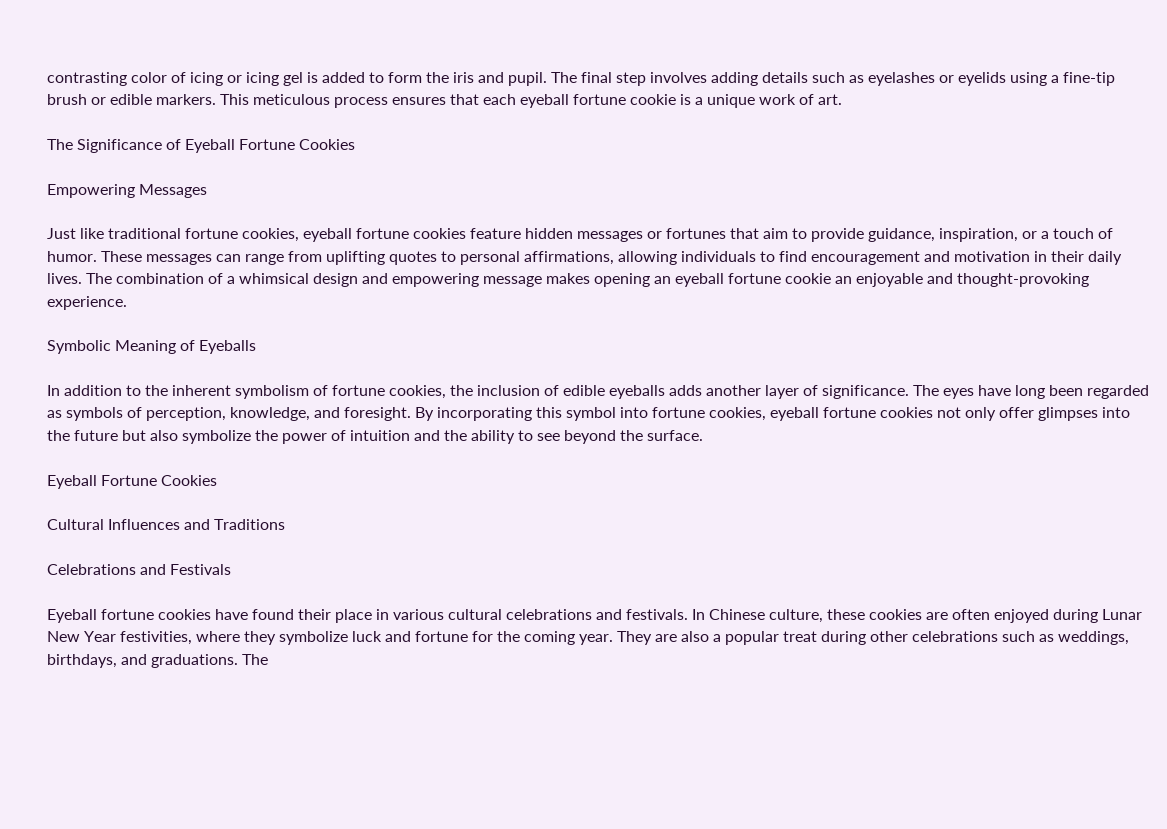contrasting color of icing or icing gel is added to form the iris and pupil. The final step involves adding details such as eyelashes or eyelids using a fine-tip brush or edible markers. This meticulous process ensures that each eyeball fortune cookie is a unique work of art.

The Significance of Eyeball Fortune Cookies

Empowering Messages

Just like traditional fortune cookies, eyeball fortune cookies feature hidden messages or fortunes that aim to provide guidance, inspiration, or a touch of humor. These messages can range from uplifting quotes to personal affirmations, allowing individuals to find encouragement and motivation in their daily lives. The combination of a whimsical design and empowering message makes opening an eyeball fortune cookie an enjoyable and thought-provoking experience.

Symbolic Meaning of Eyeballs

In addition to the inherent symbolism of fortune cookies, the inclusion of edible eyeballs adds another layer of significance. The eyes have long been regarded as symbols of perception, knowledge, and foresight. By incorporating this symbol into fortune cookies, eyeball fortune cookies not only offer glimpses into the future but also symbolize the power of intuition and the ability to see beyond the surface.

Eyeball Fortune Cookies

Cultural Influences and Traditions

Celebrations and Festivals

Eyeball fortune cookies have found their place in various cultural celebrations and festivals. In Chinese culture, these cookies are often enjoyed during Lunar New Year festivities, where they symbolize luck and fortune for the coming year. They are also a popular treat during other celebrations such as weddings, birthdays, and graduations. The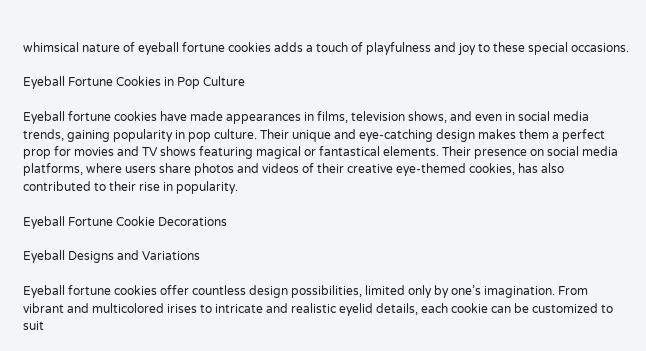whimsical nature of eyeball fortune cookies adds a touch of playfulness and joy to these special occasions.

Eyeball Fortune Cookies in Pop Culture

Eyeball fortune cookies have made appearances in films, television shows, and even in social media trends, gaining popularity in pop culture. Their unique and eye-catching design makes them a perfect prop for movies and TV shows featuring magical or fantastical elements. Their presence on social media platforms, where users share photos and videos of their creative eye-themed cookies, has also contributed to their rise in popularity.

Eyeball Fortune Cookie Decorations

Eyeball Designs and Variations

Eyeball fortune cookies offer countless design possibilities, limited only by one’s imagination. From vibrant and multicolored irises to intricate and realistic eyelid details, each cookie can be customized to suit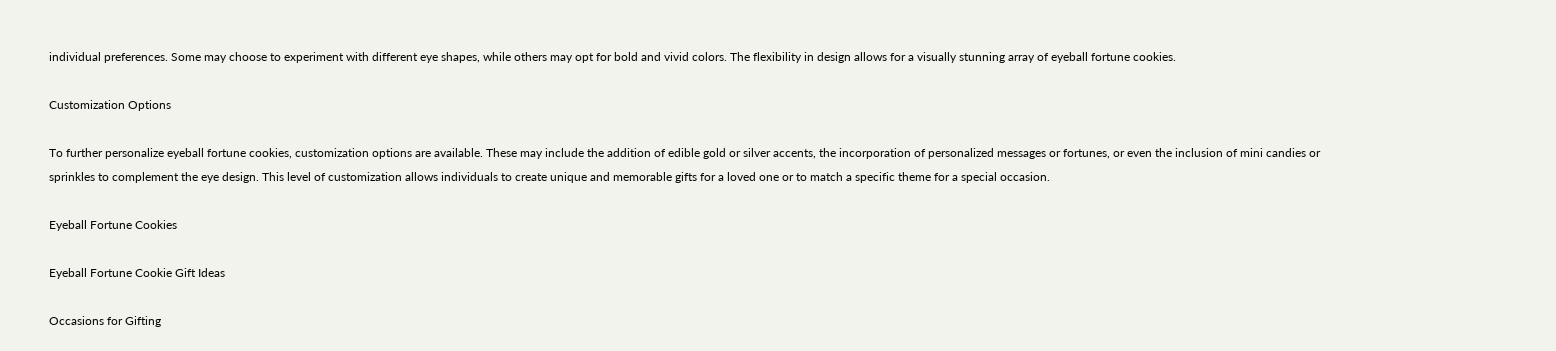individual preferences. Some may choose to experiment with different eye shapes, while others may opt for bold and vivid colors. The flexibility in design allows for a visually stunning array of eyeball fortune cookies.

Customization Options

To further personalize eyeball fortune cookies, customization options are available. These may include the addition of edible gold or silver accents, the incorporation of personalized messages or fortunes, or even the inclusion of mini candies or sprinkles to complement the eye design. This level of customization allows individuals to create unique and memorable gifts for a loved one or to match a specific theme for a special occasion.

Eyeball Fortune Cookies

Eyeball Fortune Cookie Gift Ideas

Occasions for Gifting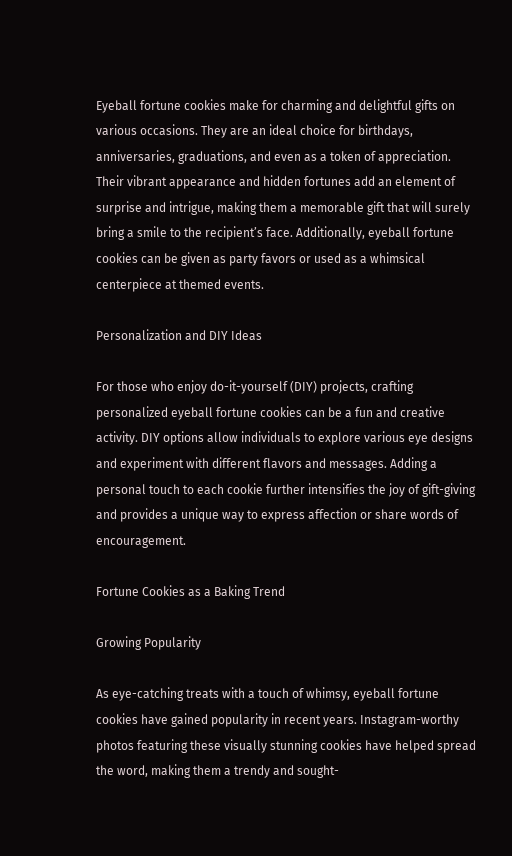Eyeball fortune cookies make for charming and delightful gifts on various occasions. They are an ideal choice for birthdays, anniversaries, graduations, and even as a token of appreciation. Their vibrant appearance and hidden fortunes add an element of surprise and intrigue, making them a memorable gift that will surely bring a smile to the recipient’s face. Additionally, eyeball fortune cookies can be given as party favors or used as a whimsical centerpiece at themed events.

Personalization and DIY Ideas

For those who enjoy do-it-yourself (DIY) projects, crafting personalized eyeball fortune cookies can be a fun and creative activity. DIY options allow individuals to explore various eye designs and experiment with different flavors and messages. Adding a personal touch to each cookie further intensifies the joy of gift-giving and provides a unique way to express affection or share words of encouragement.

Fortune Cookies as a Baking Trend

Growing Popularity

As eye-catching treats with a touch of whimsy, eyeball fortune cookies have gained popularity in recent years. Instagram-worthy photos featuring these visually stunning cookies have helped spread the word, making them a trendy and sought-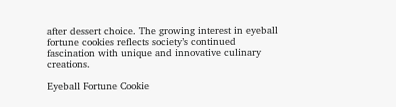after dessert choice. The growing interest in eyeball fortune cookies reflects society’s continued fascination with unique and innovative culinary creations.

Eyeball Fortune Cookie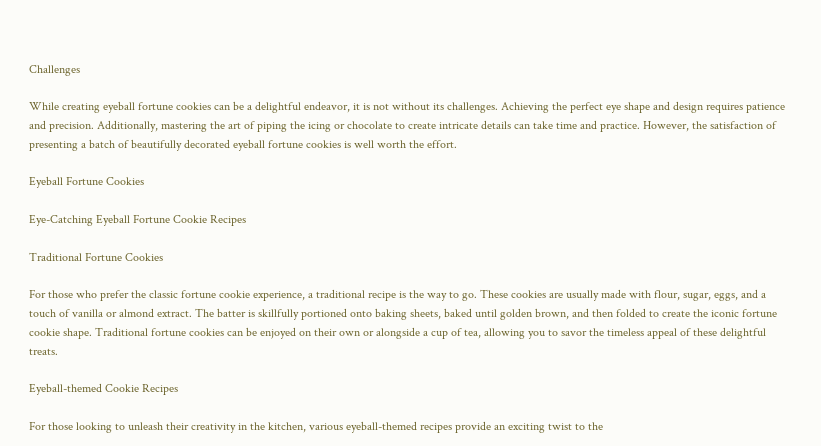Challenges

While creating eyeball fortune cookies can be a delightful endeavor, it is not without its challenges. Achieving the perfect eye shape and design requires patience and precision. Additionally, mastering the art of piping the icing or chocolate to create intricate details can take time and practice. However, the satisfaction of presenting a batch of beautifully decorated eyeball fortune cookies is well worth the effort.

Eyeball Fortune Cookies

Eye-Catching Eyeball Fortune Cookie Recipes

Traditional Fortune Cookies

For those who prefer the classic fortune cookie experience, a traditional recipe is the way to go. These cookies are usually made with flour, sugar, eggs, and a touch of vanilla or almond extract. The batter is skillfully portioned onto baking sheets, baked until golden brown, and then folded to create the iconic fortune cookie shape. Traditional fortune cookies can be enjoyed on their own or alongside a cup of tea, allowing you to savor the timeless appeal of these delightful treats.

Eyeball-themed Cookie Recipes

For those looking to unleash their creativity in the kitchen, various eyeball-themed recipes provide an exciting twist to the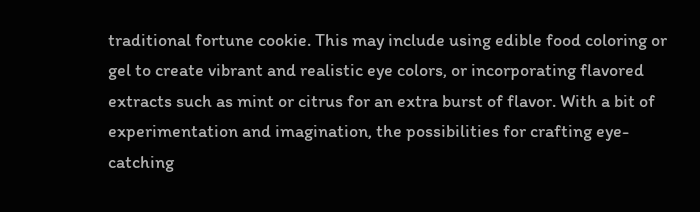traditional fortune cookie. This may include using edible food coloring or gel to create vibrant and realistic eye colors, or incorporating flavored extracts such as mint or citrus for an extra burst of flavor. With a bit of experimentation and imagination, the possibilities for crafting eye-catching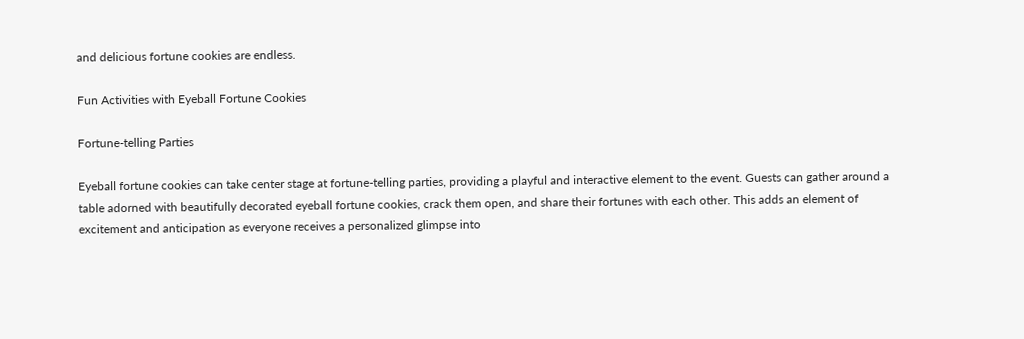and delicious fortune cookies are endless.

Fun Activities with Eyeball Fortune Cookies

Fortune-telling Parties

Eyeball fortune cookies can take center stage at fortune-telling parties, providing a playful and interactive element to the event. Guests can gather around a table adorned with beautifully decorated eyeball fortune cookies, crack them open, and share their fortunes with each other. This adds an element of excitement and anticipation as everyone receives a personalized glimpse into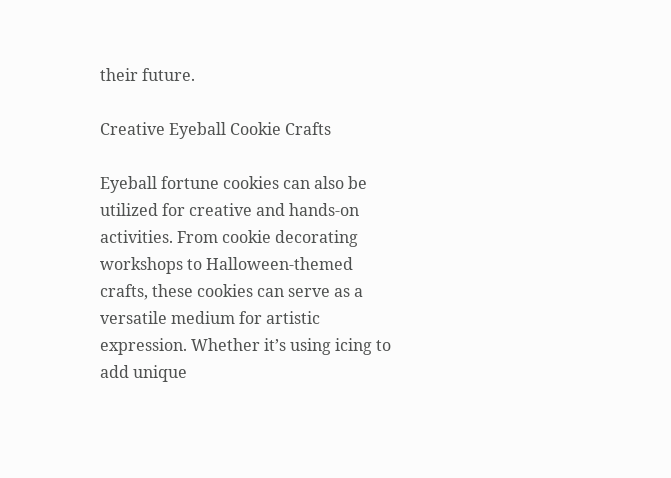their future.

Creative Eyeball Cookie Crafts

Eyeball fortune cookies can also be utilized for creative and hands-on activities. From cookie decorating workshops to Halloween-themed crafts, these cookies can serve as a versatile medium for artistic expression. Whether it’s using icing to add unique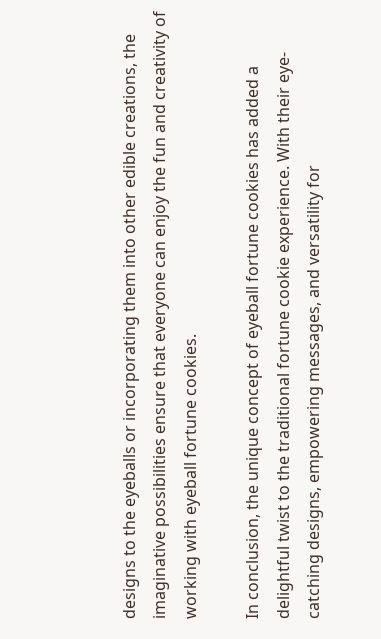designs to the eyeballs or incorporating them into other edible creations, the imaginative possibilities ensure that everyone can enjoy the fun and creativity of working with eyeball fortune cookies.

In conclusion, the unique concept of eyeball fortune cookies has added a delightful twist to the traditional fortune cookie experience. With their eye-catching designs, empowering messages, and versatility for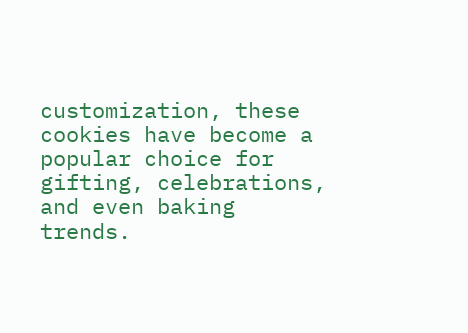customization, these cookies have become a popular choice for gifting, celebrations, and even baking trends.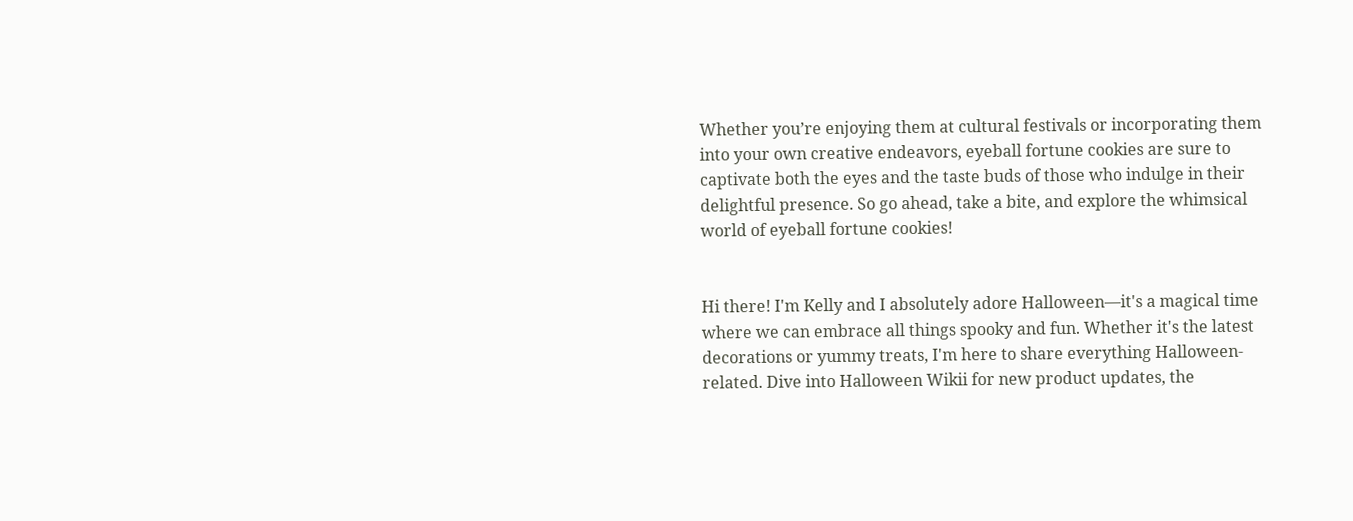Whether you’re enjoying them at cultural festivals or incorporating them into your own creative endeavors, eyeball fortune cookies are sure to captivate both the eyes and the taste buds of those who indulge in their delightful presence. So go ahead, take a bite, and explore the whimsical world of eyeball fortune cookies!


Hi there! I'm Kelly and I absolutely adore Halloween—it's a magical time where we can embrace all things spooky and fun. Whether it's the latest decorations or yummy treats, I'm here to share everything Halloween-related. Dive into Halloween Wikii for new product updates, the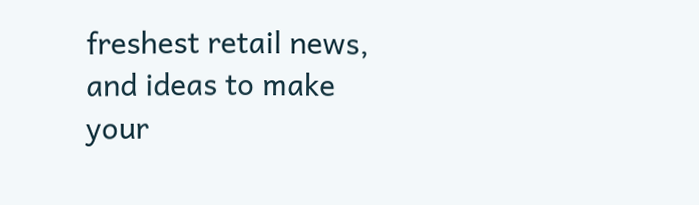freshest retail news, and ideas to make your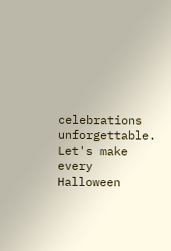celebrations unforgettable. Let's make every Halloween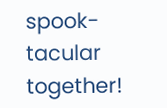spook-tacular together!